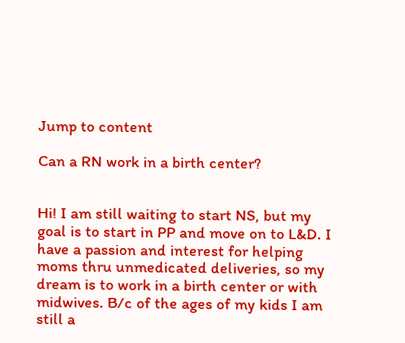Jump to content

Can a RN work in a birth center?


Hi! I am still waiting to start NS, but my goal is to start in PP and move on to L&D. I have a passion and interest for helping moms thru unmedicated deliveries, so my dream is to work in a birth center or with midwives. B/c of the ages of my kids I am still a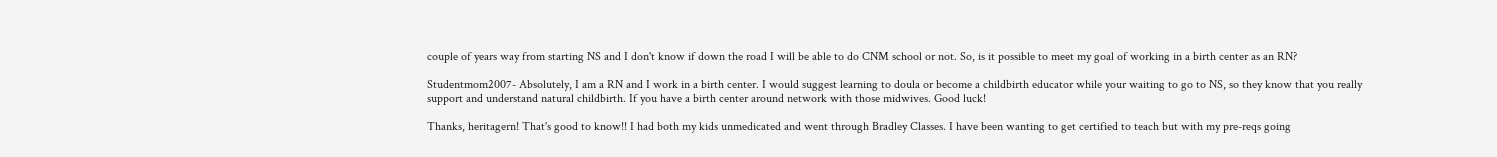couple of years way from starting NS and I don't know if down the road I will be able to do CNM school or not. So, is it possible to meet my goal of working in a birth center as an RN?

Studentmom2007- Absolutely, I am a RN and I work in a birth center. I would suggest learning to doula or become a childbirth educator while your waiting to go to NS, so they know that you really support and understand natural childbirth. If you have a birth center around network with those midwives. Good luck!

Thanks, heritagern! That's good to know!! I had both my kids unmedicated and went through Bradley Classes. I have been wanting to get certified to teach but with my pre-reqs going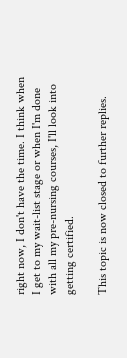right now, I don't have the time. I think when I get to my wait-list stage or when I'm done with all my pre-nursing courses, I'll look into getting certified.

This topic is now closed to further replies.